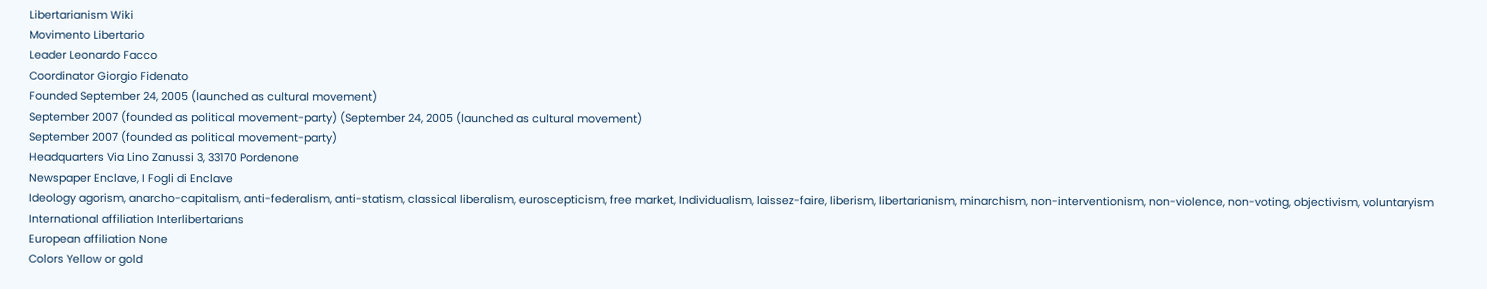Libertarianism Wiki
Movimento Libertario
Leader Leonardo Facco
Coordinator Giorgio Fidenato
Founded September 24, 2005 (launched as cultural movement)
September 2007 (founded as political movement-party) (September 24, 2005 (launched as cultural movement)
September 2007 (founded as political movement-party)
Headquarters Via Lino Zanussi 3, 33170 Pordenone
Newspaper Enclave, I Fogli di Enclave
Ideology agorism, anarcho-capitalism, anti-federalism, anti-statism, classical liberalism, euroscepticism, free market, Individualism, laissez-faire, liberism, libertarianism, minarchism, non-interventionism, non-violence, non-voting, objectivism, voluntaryism
International affiliation Interlibertarians
European affiliation None
Colors Yellow or gold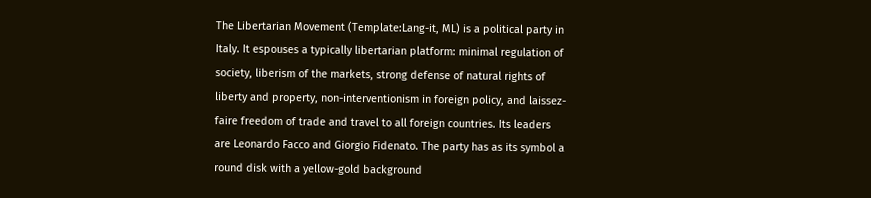The Libertarian Movement (Template:Lang-it, ML) is a political party in Italy. It espouses a typically libertarian platform: minimal regulation of society, liberism of the markets, strong defense of natural rights of liberty and property, non-interventionism in foreign policy, and laissez-faire freedom of trade and travel to all foreign countries. Its leaders are Leonardo Facco and Giorgio Fidenato. The party has as its symbol a round disk with a yellow-gold background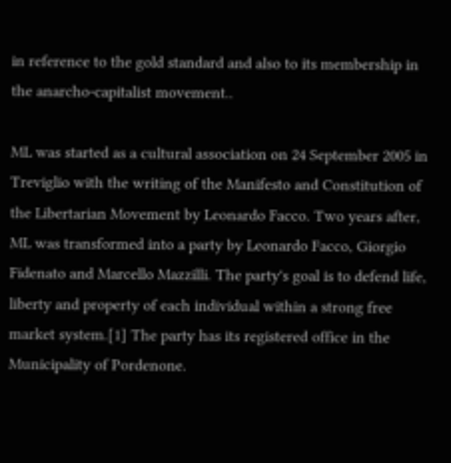in reference to the gold standard and also to its membership in the anarcho-capitalist movement..

ML was started as a cultural association on 24 September 2005 in Treviglio with the writing of the Manifesto and Constitution of the Libertarian Movement by Leonardo Facco. Two years after, ML was transformed into a party by Leonardo Facco, Giorgio Fidenato and Marcello Mazzilli. The party's goal is to defend life, liberty and property of each individual within a strong free market system.[1] The party has its registered office in the Municipality of Pordenone.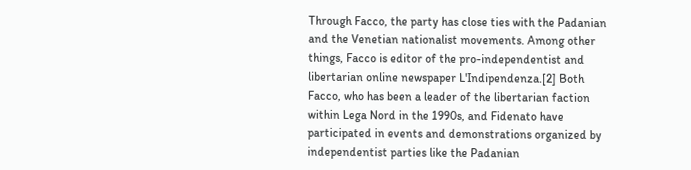Through Facco, the party has close ties with the Padanian and the Venetian nationalist movements. Among other things, Facco is editor of the pro-independentist and libertarian online newspaper L'Indipendenza.[2] Both Facco, who has been a leader of the libertarian faction within Lega Nord in the 1990s, and Fidenato have participated in events and demonstrations organized by independentist parties like the Padanian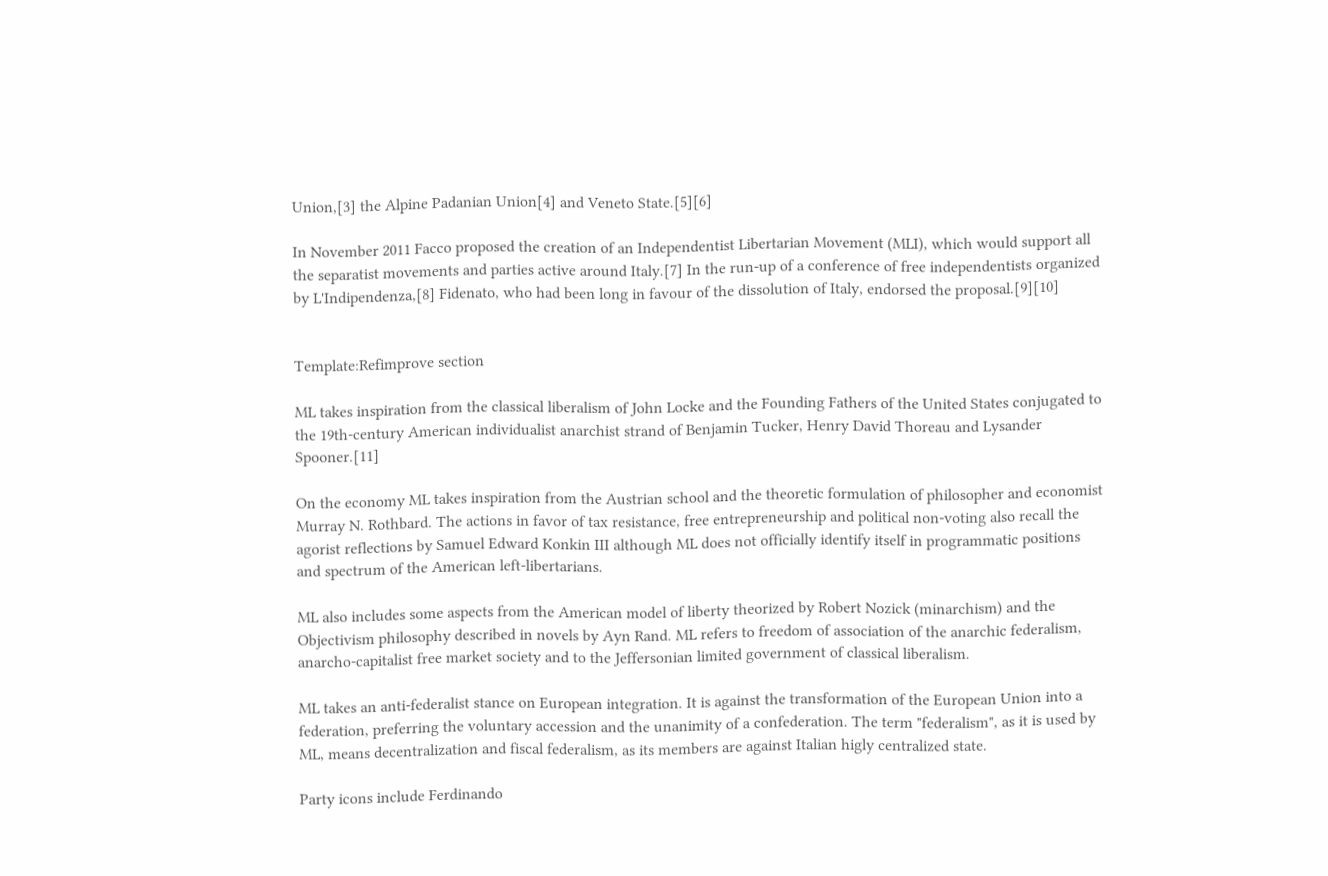Union,[3] the Alpine Padanian Union[4] and Veneto State.[5][6]

In November 2011 Facco proposed the creation of an Independentist Libertarian Movement (MLI), which would support all the separatist movements and parties active around Italy.[7] In the run-up of a conference of free independentists organized by L'Indipendenza,[8] Fidenato, who had been long in favour of the dissolution of Italy, endorsed the proposal.[9][10]


Template:Refimprove section

ML takes inspiration from the classical liberalism of John Locke and the Founding Fathers of the United States conjugated to the 19th-century American individualist anarchist strand of Benjamin Tucker, Henry David Thoreau and Lysander Spooner.[11]

On the economy ML takes inspiration from the Austrian school and the theoretic formulation of philosopher and economist Murray N. Rothbard. The actions in favor of tax resistance, free entrepreneurship and political non-voting also recall the agorist reflections by Samuel Edward Konkin III although ML does not officially identify itself in programmatic positions and spectrum of the American left-libertarians.

ML also includes some aspects from the American model of liberty theorized by Robert Nozick (minarchism) and the Objectivism philosophy described in novels by Ayn Rand. ML refers to freedom of association of the anarchic federalism, anarcho-capitalist free market society and to the Jeffersonian limited government of classical liberalism.

ML takes an anti-federalist stance on European integration. It is against the transformation of the European Union into a federation, preferring the voluntary accession and the unanimity of a confederation. The term "federalism", as it is used by ML, means decentralization and fiscal federalism, as its members are against Italian higly centralized state.

Party icons include Ferdinando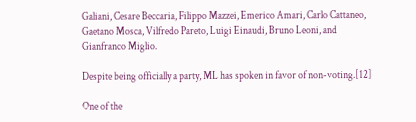Galiani, Cesare Beccaria, Filippo Mazzei, Emerico Amari, Carlo Cattaneo, Gaetano Mosca, Vilfredo Pareto, Luigi Einaudi, Bruno Leoni, and Gianfranco Miglio.

Despite being officially a party, ML has spoken in favor of non-voting.[12]

One of the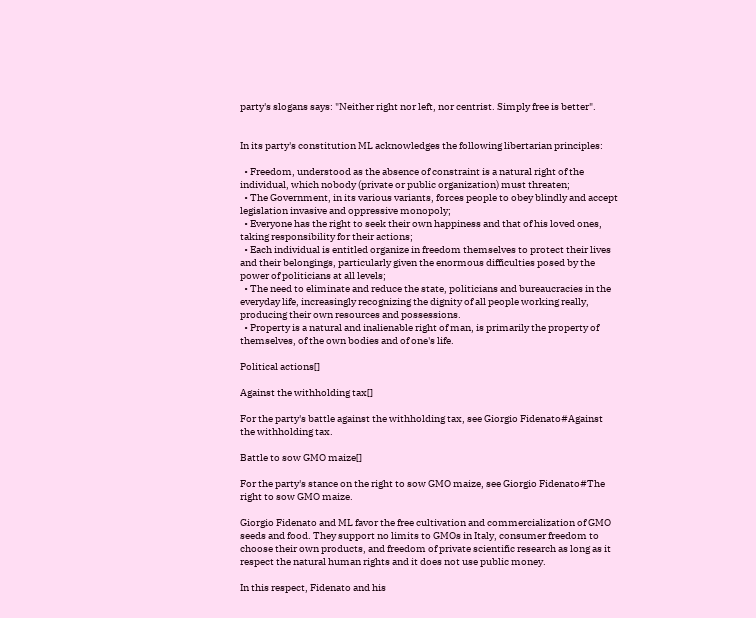party's slogans says: "Neither right nor left, nor centrist. Simply free is better".


In its party's constitution ML acknowledges the following libertarian principles:

  • Freedom, understood as the absence of constraint is a natural right of the individual, which nobody (private or public organization) must threaten;
  • The Government, in its various variants, forces people to obey blindly and accept legislation invasive and oppressive monopoly;
  • Everyone has the right to seek their own happiness and that of his loved ones, taking responsibility for their actions;
  • Each individual is entitled organize in freedom themselves to protect their lives and their belongings, particularly given the enormous difficulties posed by the power of politicians at all levels;
  • The need to eliminate and reduce the state, politicians and bureaucracies in the everyday life, increasingly recognizing the dignity of all people working really, producing their own resources and possessions.
  • Property is a natural and inalienable right of man, is primarily the property of themselves, of the own bodies and of one's life.

Political actions[]

Against the withholding tax[]

For the party's battle against the withholding tax, see Giorgio Fidenato#Against the withholding tax.

Battle to sow GMO maize[]

For the party's stance on the right to sow GMO maize, see Giorgio Fidenato#The right to sow GMO maize.

Giorgio Fidenato and ML favor the free cultivation and commercialization of GMO seeds and food. They support no limits to GMOs in Italy, consumer freedom to choose their own products, and freedom of private scientific research as long as it respect the natural human rights and it does not use public money.

In this respect, Fidenato and his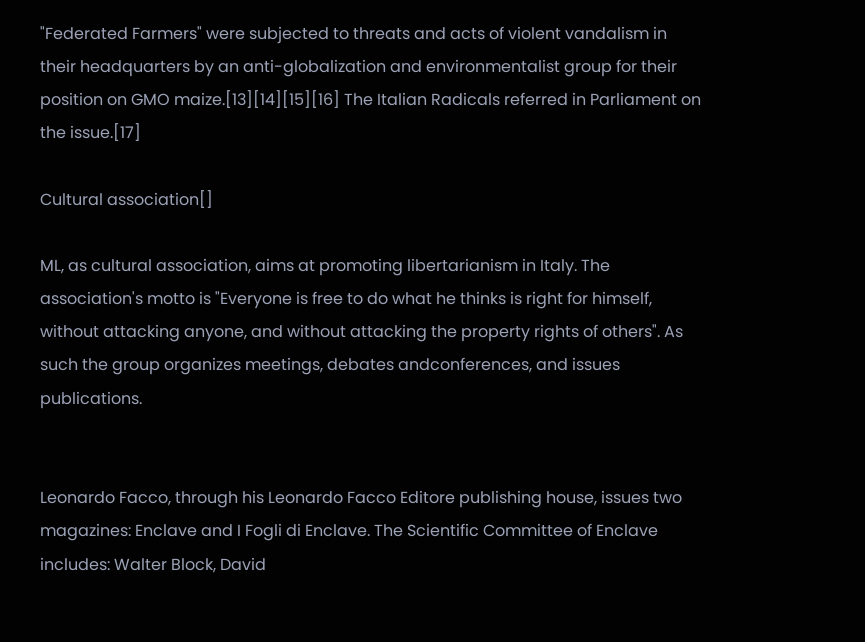"Federated Farmers" were subjected to threats and acts of violent vandalism in their headquarters by an anti-globalization and environmentalist group for their position on GMO maize.[13][14][15][16] The Italian Radicals referred in Parliament on the issue.[17]

Cultural association[]

ML, as cultural association, aims at promoting libertarianism in Italy. The association's motto is "Everyone is free to do what he thinks is right for himself, without attacking anyone, and without attacking the property rights of others". As such the group organizes meetings, debates andconferences, and issues publications.


Leonardo Facco, through his Leonardo Facco Editore publishing house, issues two magazines: Enclave and I Fogli di Enclave. The Scientific Committee of Enclave includes: Walter Block, David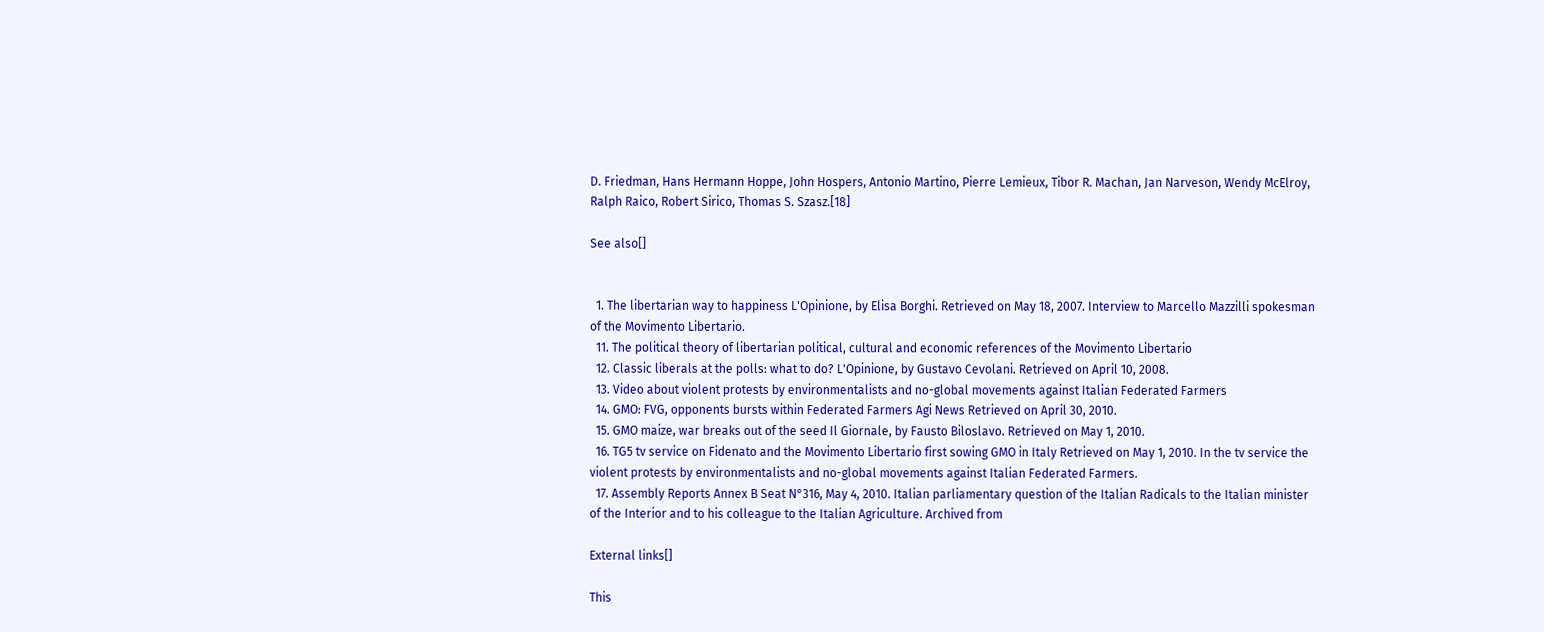D. Friedman, Hans Hermann Hoppe, John Hospers, Antonio Martino, Pierre Lemieux, Tibor R. Machan, Jan Narveson, Wendy McElroy, Ralph Raico, Robert Sirico, Thomas S. Szasz.[18]

See also[]


  1. The libertarian way to happiness L'Opinione, by Elisa Borghi. Retrieved on May 18, 2007. Interview to Marcello Mazzilli spokesman of the Movimento Libertario.
  11. The political theory of libertarian political, cultural and economic references of the Movimento Libertario
  12. Classic liberals at the polls: what to do? L'Opinione, by Gustavo Cevolani. Retrieved on April 10, 2008.
  13. Video about violent protests by environmentalists and no-global movements against Italian Federated Farmers
  14. GMO: FVG, opponents bursts within Federated Farmers Agi News Retrieved on April 30, 2010.
  15. GMO maize, war breaks out of the seed Il Giornale, by Fausto Biloslavo. Retrieved on May 1, 2010.
  16. TG5 tv service on Fidenato and the Movimento Libertario first sowing GMO in Italy Retrieved on May 1, 2010. In the tv service the violent protests by environmentalists and no-global movements against Italian Federated Farmers.
  17. Assembly Reports Annex B Seat N°316, May 4, 2010. Italian parliamentary question of the Italian Radicals to the Italian minister of the Interior and to his colleague to the Italian Agriculture. Archived from

External links[]

This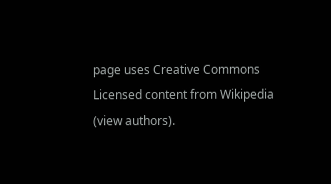page uses Creative Commons Licensed content from Wikipedia (view authors).